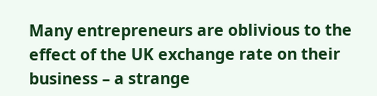Many entrepreneurs are oblivious to the effect of the UK exchange rate on their business – a strange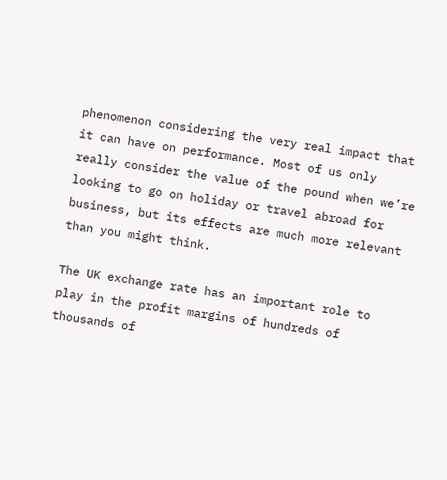phenomenon considering the very real impact that it can have on performance. Most of us only really consider the value of the pound when we’re looking to go on holiday or travel abroad for business, but its effects are much more relevant than you might think.

The UK exchange rate has an important role to play in the profit margins of hundreds of thousands of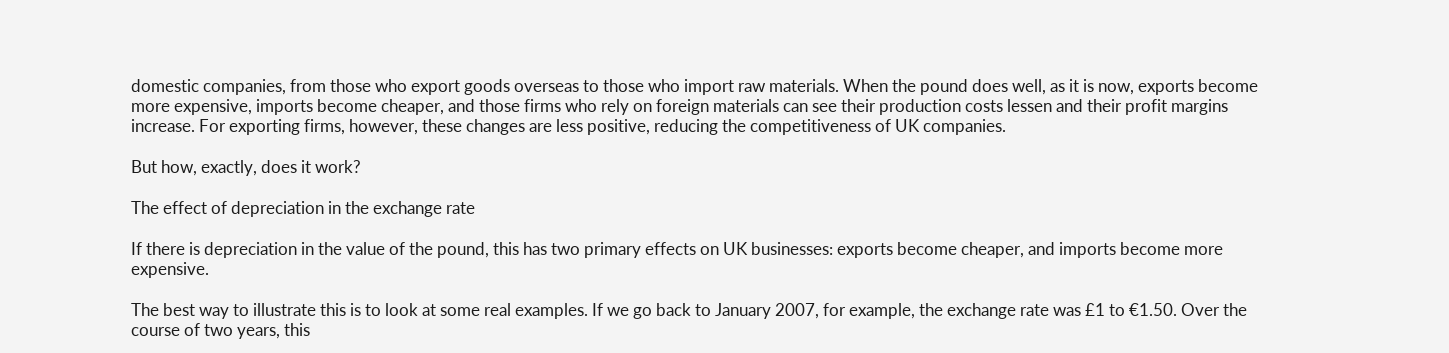domestic companies, from those who export goods overseas to those who import raw materials. When the pound does well, as it is now, exports become more expensive, imports become cheaper, and those firms who rely on foreign materials can see their production costs lessen and their profit margins increase. For exporting firms, however, these changes are less positive, reducing the competitiveness of UK companies.

But how, exactly, does it work?

The effect of depreciation in the exchange rate

If there is depreciation in the value of the pound, this has two primary effects on UK businesses: exports become cheaper, and imports become more expensive.

The best way to illustrate this is to look at some real examples. If we go back to January 2007, for example, the exchange rate was £1 to €1.50. Over the course of two years, this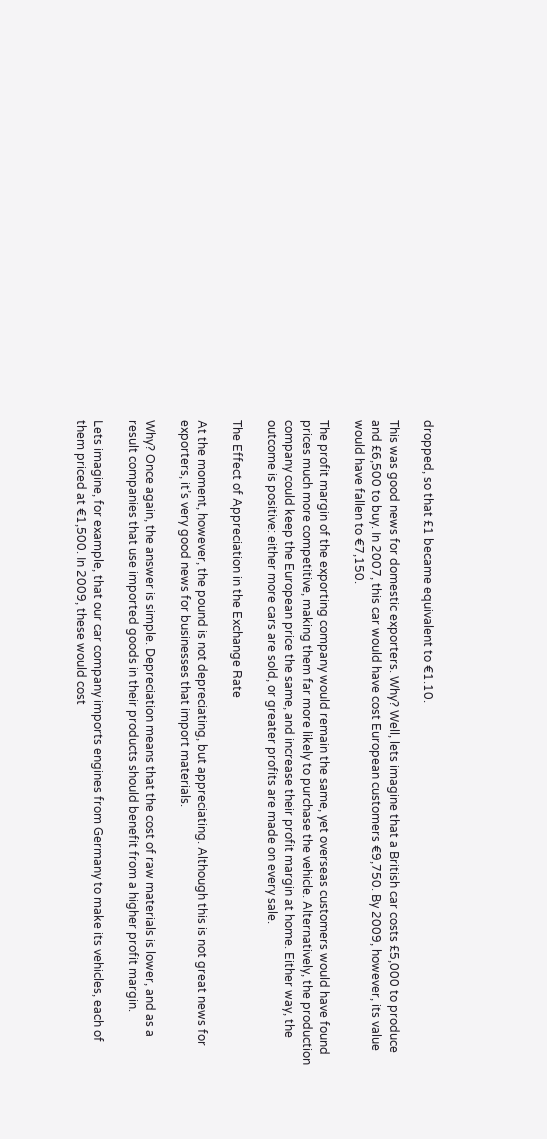dropped, so that £1 became equivalent to €1.10.

This was good news for domestic exporters. Why? Well, lets imagine that a British car costs £5,000 to produce and £6,500 to buy. In 2007, this car would have cost European customers €9,750. By 2009, however, its value would have fallen to €7,150.

The profit margin of the exporting company would remain the same, yet overseas customers would have found prices much more competitive, making them far more likely to purchase the vehicle. Alternatively, the production company could keep the European price the same, and increase their profit margin at home. Either way, the outcome is positive: either more cars are sold, or greater profits are made on every sale.

The Effect of Appreciation in the Exchange Rate

At the moment, however, the pound is not depreciating, but appreciating. Although this is not great news for exporters, it’s very good news for businesses that import materials.

Why? Once again, the answer is simple. Depreciation means that the cost of raw materials is lower, and as a result companies that use imported goods in their products should benefit from a higher profit margin.

Lets imagine, for example, that our car company imports engines from Germany to make its vehicles, each of them priced at €1,500. In 2009, these would cost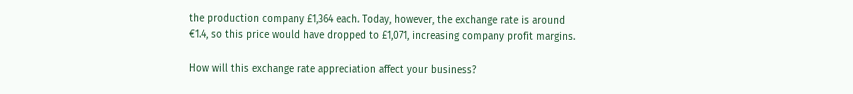the production company £1,364 each. Today, however, the exchange rate is around €1.4, so this price would have dropped to £1,071, increasing company profit margins.

How will this exchange rate appreciation affect your business?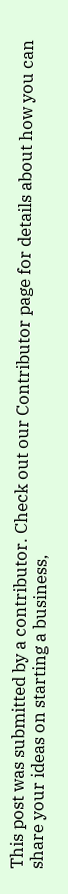This post was submitted by a contributor. Check out our Contributor page for details about how you can share your ideas on starting a business,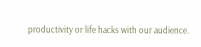productivity or life hacks with our audience.